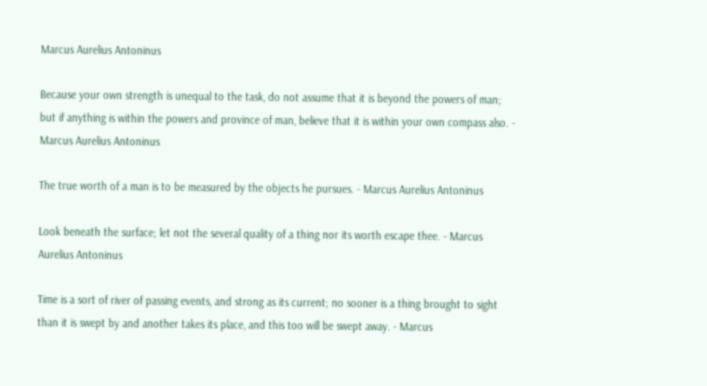Marcus Aurelius Antoninus

Because your own strength is unequal to the task, do not assume that it is beyond the powers of man; but if anything is within the powers and province of man, believe that it is within your own compass also. - Marcus Aurelius Antoninus

The true worth of a man is to be measured by the objects he pursues. - Marcus Aurelius Antoninus

Look beneath the surface; let not the several quality of a thing nor its worth escape thee. - Marcus Aurelius Antoninus

Time is a sort of river of passing events, and strong as its current; no sooner is a thing brought to sight than it is swept by and another takes its place, and this too will be swept away. - Marcus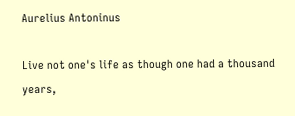Aurelius Antoninus

Live not one's life as though one had a thousand years,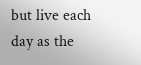but live each day as the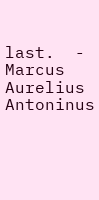last.  - Marcus Aurelius Antoninus